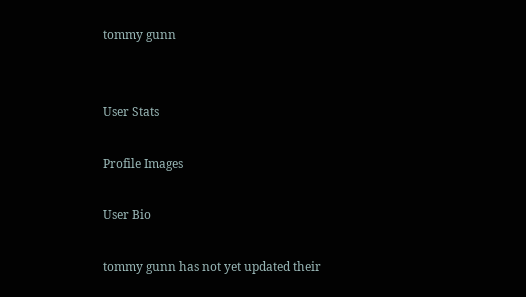tommy gunn


User Stats

Profile Images

User Bio

tommy gunn has not yet updated their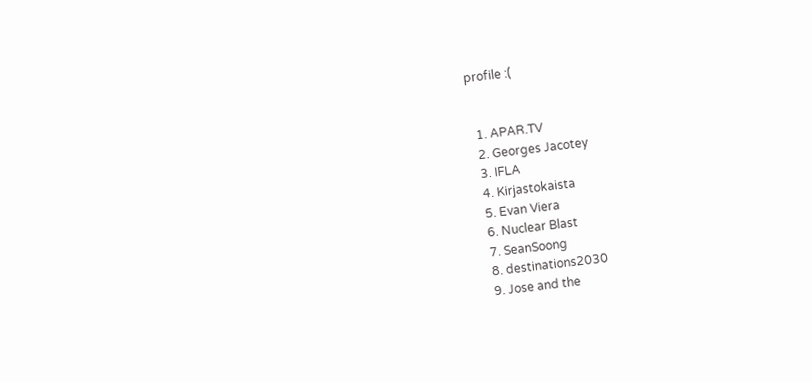profile :(


  1. APAR.TV
  2. Georges Jacotey
  3. IFLA
  4. Kirjastokaista
  5. Evan Viera
  6. Nuclear Blast
  7. SeanSoong
  8. destinations2030
  9. Jose and the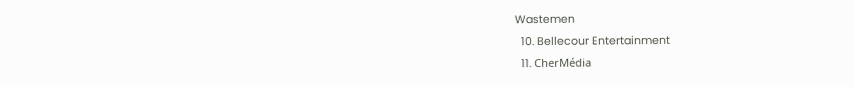Wastemen
  10. Bellecour Entertainment
  11. CherMédia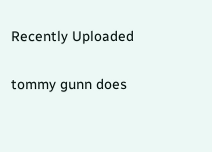Recently Uploaded

tommy gunn does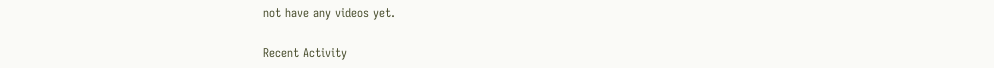not have any videos yet.

Recent Activity